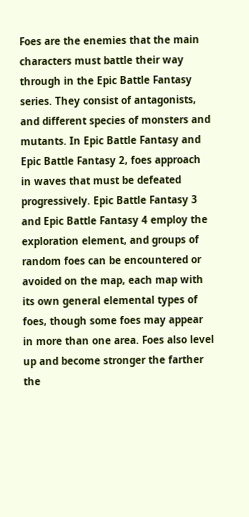Foes are the enemies that the main characters must battle their way through in the Epic Battle Fantasy series. They consist of antagonists, and different species of monsters and mutants. In Epic Battle Fantasy and Epic Battle Fantasy 2, foes approach in waves that must be defeated progressively. Epic Battle Fantasy 3 and Epic Battle Fantasy 4 employ the exploration element, and groups of random foes can be encountered or avoided on the map, each map with its own general elemental types of foes, though some foes may appear in more than one area. Foes also level up and become stronger the farther the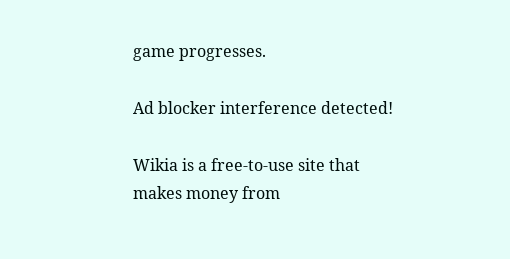game progresses.

Ad blocker interference detected!

Wikia is a free-to-use site that makes money from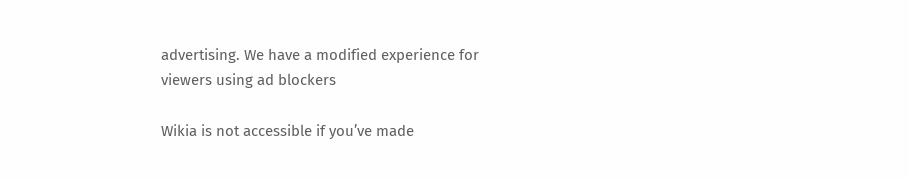advertising. We have a modified experience for viewers using ad blockers

Wikia is not accessible if you’ve made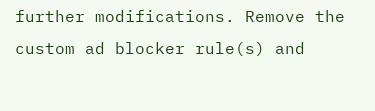further modifications. Remove the custom ad blocker rule(s) and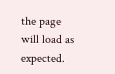the page will load as expected.